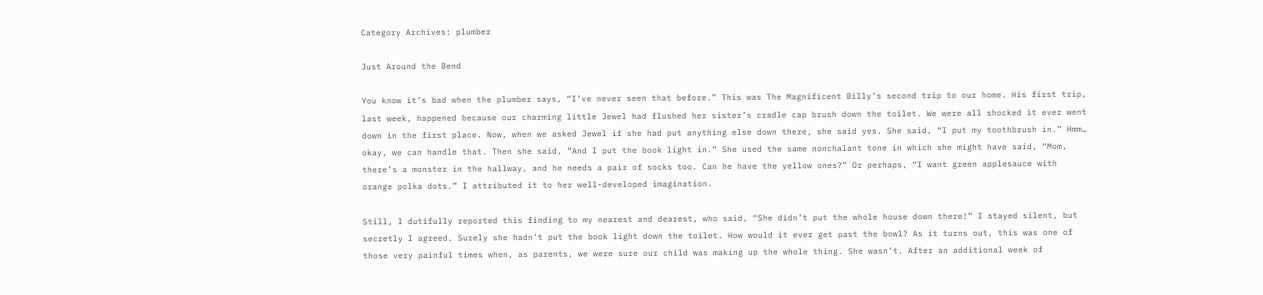Category Archives: plumber

Just Around the Bend

You know it’s bad when the plumber says, “I’ve never seen that before.” This was The Magnificent Billy’s second trip to our home. His first trip, last week, happened because our charming little Jewel had flushed her sister’s cradle cap brush down the toilet. We were all shocked it ever went down in the first place. Now, when we asked Jewel if she had put anything else down there, she said yes. She said, “I put my toothbrush in.” Hmm… okay, we can handle that. Then she said, “And I put the book light in.” She used the same nonchalant tone in which she might have said, “Mom, there’s a monster in the hallway, and he needs a pair of socks too. Can he have the yellow ones?” Or perhaps, “I want green applesauce with orange polka dots.” I attributed it to her well-developed imagination.

Still, I dutifully reported this finding to my nearest and dearest, who said, “She didn’t put the whole house down there!” I stayed silent, but secretly I agreed. Surely she hadn’t put the book light down the toilet. How would it ever get past the bowl? As it turns out, this was one of those very painful times when, as parents, we were sure our child was making up the whole thing. She wasn’t. After an additional week of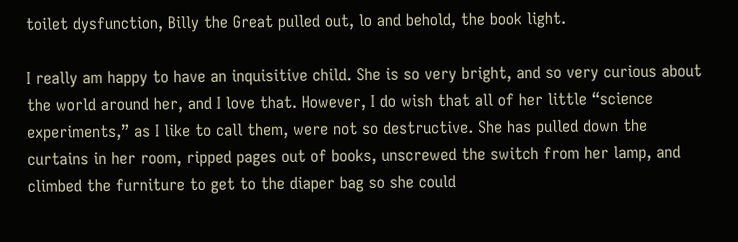toilet dysfunction, Billy the Great pulled out, lo and behold, the book light.

I really am happy to have an inquisitive child. She is so very bright, and so very curious about the world around her, and I love that. However, I do wish that all of her little “science experiments,” as I like to call them, were not so destructive. She has pulled down the curtains in her room, ripped pages out of books, unscrewed the switch from her lamp, and climbed the furniture to get to the diaper bag so she could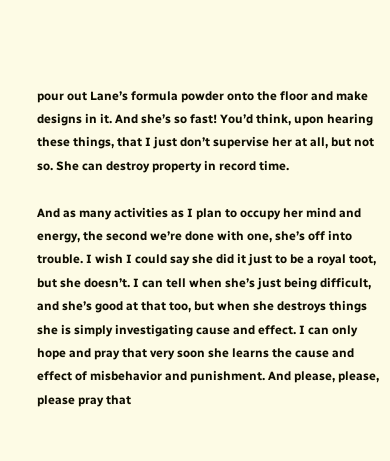pour out Lane’s formula powder onto the floor and make designs in it. And she’s so fast! You’d think, upon hearing these things, that I just don’t supervise her at all, but not so. She can destroy property in record time.

And as many activities as I plan to occupy her mind and energy, the second we’re done with one, she’s off into trouble. I wish I could say she did it just to be a royal toot, but she doesn’t. I can tell when she’s just being difficult, and she’s good at that too, but when she destroys things she is simply investigating cause and effect. I can only hope and pray that very soon she learns the cause and effect of misbehavior and punishment. And please, please, please pray that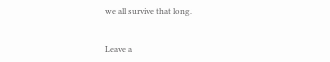we all survive that long.


Leave a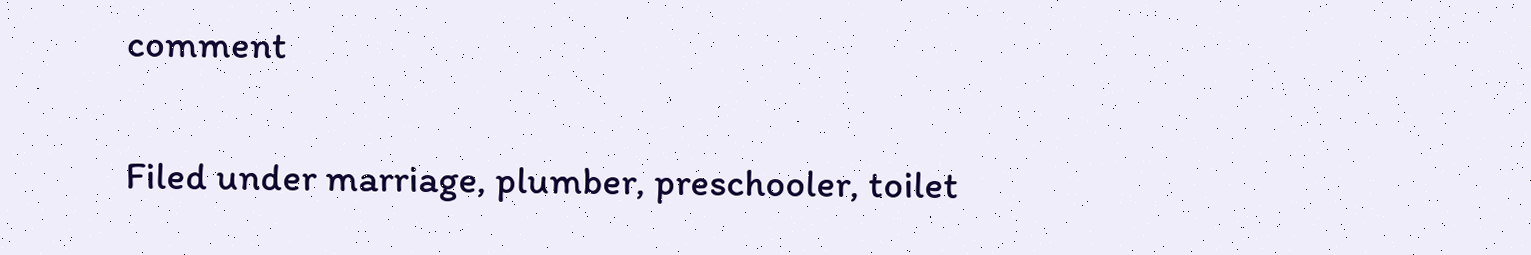comment

Filed under marriage, plumber, preschooler, toilet